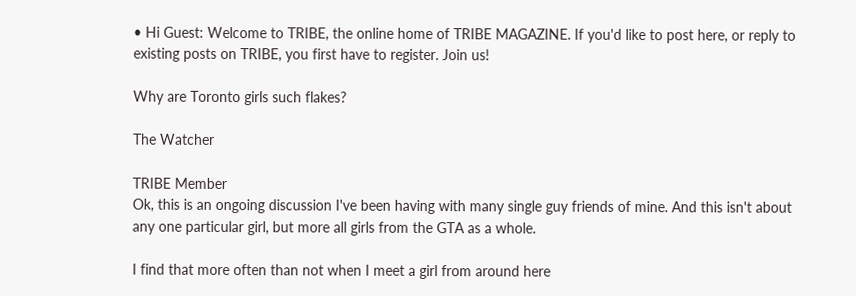• Hi Guest: Welcome to TRIBE, the online home of TRIBE MAGAZINE. If you'd like to post here, or reply to existing posts on TRIBE, you first have to register. Join us!

Why are Toronto girls such flakes?

The Watcher

TRIBE Member
Ok, this is an ongoing discussion I've been having with many single guy friends of mine. And this isn't about any one particular girl, but more all girls from the GTA as a whole.

I find that more often than not when I meet a girl from around here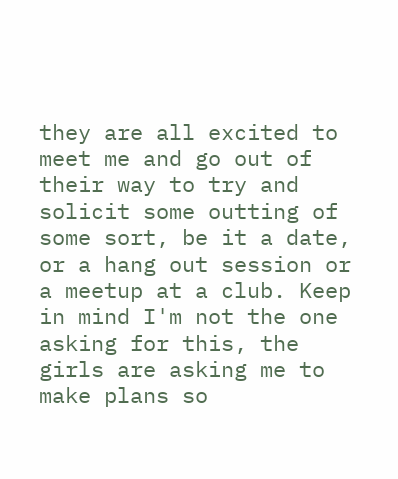they are all excited to meet me and go out of their way to try and solicit some outting of some sort, be it a date, or a hang out session or a meetup at a club. Keep in mind I'm not the one asking for this, the girls are asking me to make plans so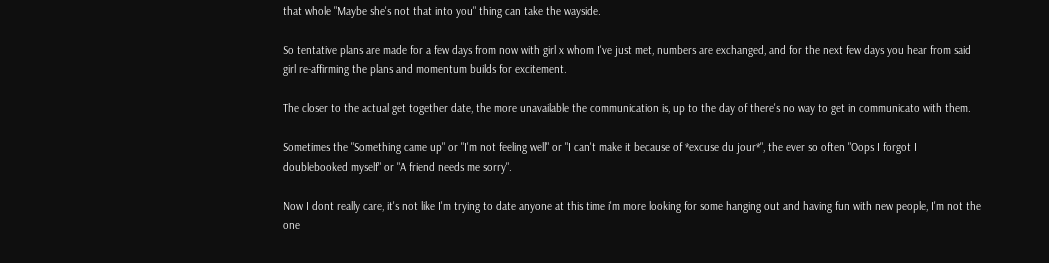that whole "Maybe she's not that into you" thing can take the wayside.

So tentative plans are made for a few days from now with girl x whom I've just met, numbers are exchanged, and for the next few days you hear from said girl re-affirming the plans and momentum builds for excitement.

The closer to the actual get together date, the more unavailable the communication is, up to the day of there's no way to get in communicato with them.

Sometimes the "Something came up" or "I'm not feeling well" or "I can't make it because of *excuse du jour*", the ever so often "Oops I forgot I doublebooked myself" or "A friend needs me sorry".

Now I dont really care, it's not like I'm trying to date anyone at this time i'm more looking for some hanging out and having fun with new people, I'm not the one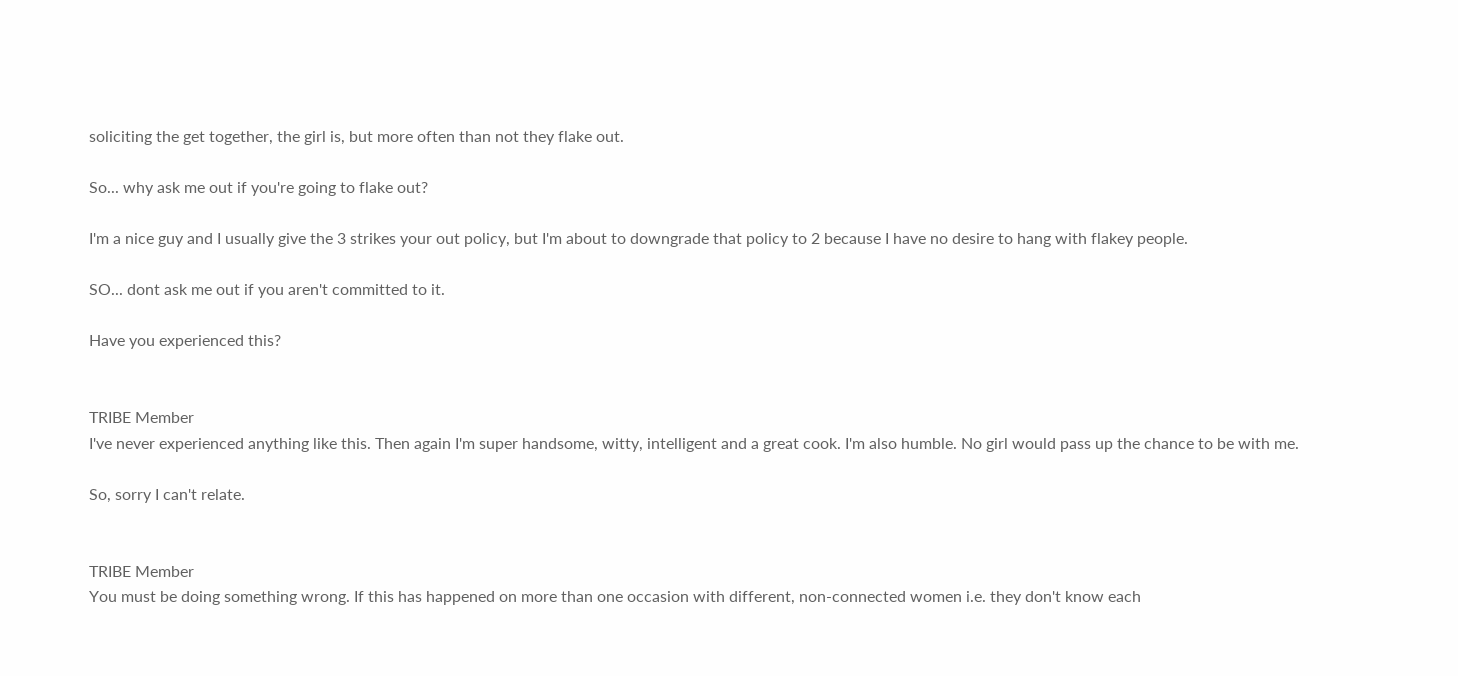soliciting the get together, the girl is, but more often than not they flake out.

So... why ask me out if you're going to flake out?

I'm a nice guy and I usually give the 3 strikes your out policy, but I'm about to downgrade that policy to 2 because I have no desire to hang with flakey people.

SO... dont ask me out if you aren't committed to it.

Have you experienced this?


TRIBE Member
I've never experienced anything like this. Then again I'm super handsome, witty, intelligent and a great cook. I'm also humble. No girl would pass up the chance to be with me.

So, sorry I can't relate.


TRIBE Member
You must be doing something wrong. If this has happened on more than one occasion with different, non-connected women i.e. they don't know each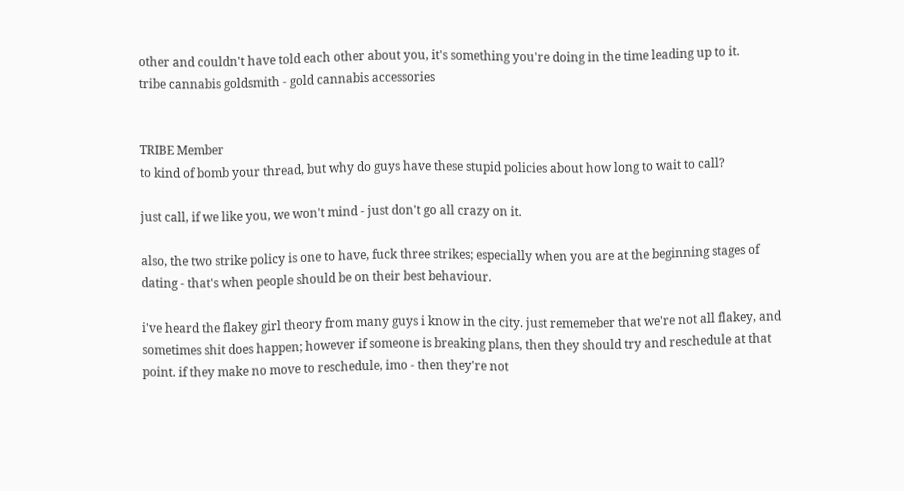other and couldn't have told each other about you, it's something you're doing in the time leading up to it.
tribe cannabis goldsmith - gold cannabis accessories


TRIBE Member
to kind of bomb your thread, but why do guys have these stupid policies about how long to wait to call?

just call, if we like you, we won't mind - just don't go all crazy on it.

also, the two strike policy is one to have, fuck three strikes; especially when you are at the beginning stages of dating - that's when people should be on their best behaviour.

i've heard the flakey girl theory from many guys i know in the city. just rememeber that we're not all flakey, and sometimes shit does happen; however if someone is breaking plans, then they should try and reschedule at that point. if they make no move to reschedule, imo - then they're not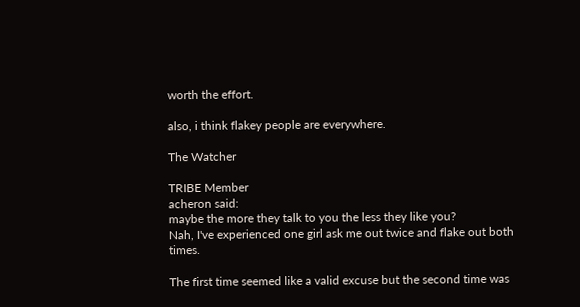worth the effort.

also, i think flakey people are everywhere.

The Watcher

TRIBE Member
acheron said:
maybe the more they talk to you the less they like you?
Nah, I've experienced one girl ask me out twice and flake out both times.

The first time seemed like a valid excuse but the second time was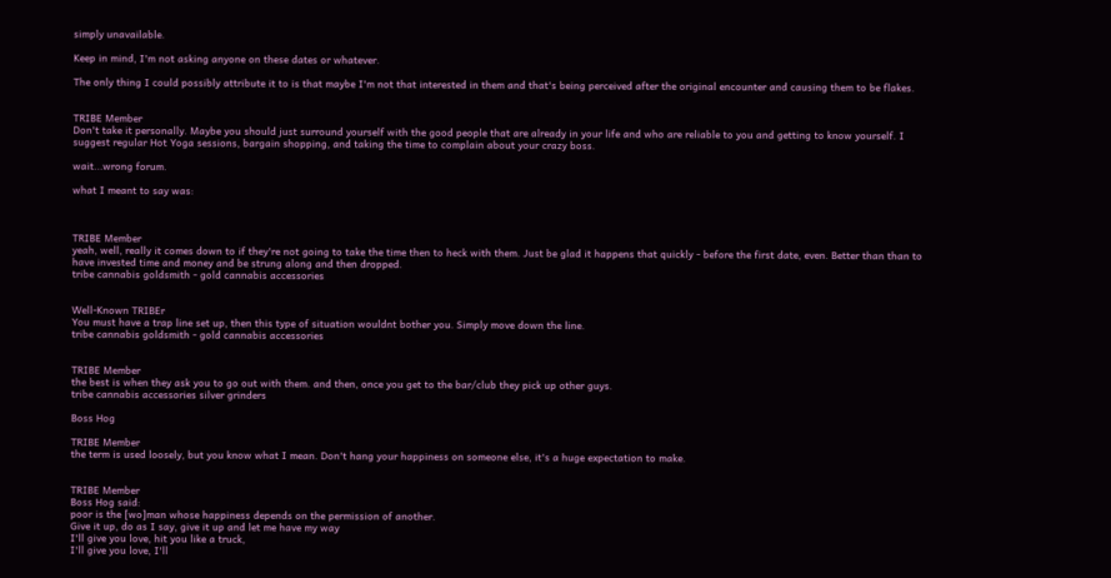simply unavailable.

Keep in mind, I'm not asking anyone on these dates or whatever.

The only thing I could possibly attribute it to is that maybe I'm not that interested in them and that's being perceived after the original encounter and causing them to be flakes.


TRIBE Member
Don't take it personally. Maybe you should just surround yourself with the good people that are already in your life and who are reliable to you and getting to know yourself. I suggest regular Hot Yoga sessions, bargain shopping, and taking the time to complain about your crazy boss.

wait...wrong forum.

what I meant to say was:



TRIBE Member
yeah, well, really it comes down to if they're not going to take the time then to heck with them. Just be glad it happens that quickly - before the first date, even. Better than than to have invested time and money and be strung along and then dropped.
tribe cannabis goldsmith - gold cannabis accessories


Well-Known TRIBEr
You must have a trap line set up, then this type of situation wouldnt bother you. Simply move down the line.
tribe cannabis goldsmith - gold cannabis accessories


TRIBE Member
the best is when they ask you to go out with them. and then, once you get to the bar/club they pick up other guys.
tribe cannabis accessories silver grinders

Boss Hog

TRIBE Member
the term is used loosely, but you know what I mean. Don't hang your happiness on someone else, it's a huge expectation to make.


TRIBE Member
Boss Hog said:
poor is the [wo]man whose happiness depends on the permission of another.
Give it up, do as I say, give it up and let me have my way
I'll give you love, hit you like a truck,
I'll give you love, I'll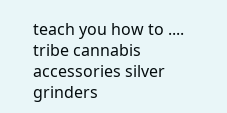teach you how to ....
tribe cannabis accessories silver grinders